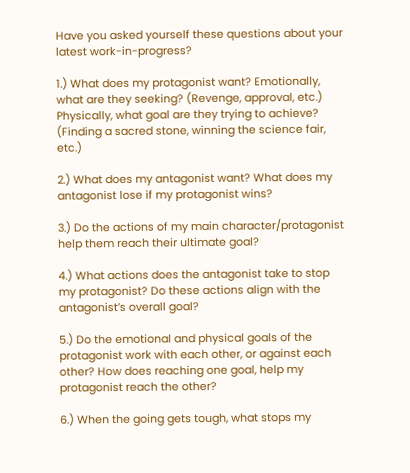Have you asked yourself these questions about your latest work-in-progress?

1.) What does my protagonist want? Emotionally, what are they seeking? (Revenge, approval, etc.) Physically, what goal are they trying to achieve? (Finding a sacred stone, winning the science fair, etc.)

2.) What does my antagonist want? What does my antagonist lose if my protagonist wins?

3.) Do the actions of my main character/protagonist help them reach their ultimate goal?

4.) What actions does the antagonist take to stop my protagonist? Do these actions align with the antagonist’s overall goal?

5.) Do the emotional and physical goals of the protagonist work with each other, or against each other? How does reaching one goal, help my protagonist reach the other?

6.) When the going gets tough, what stops my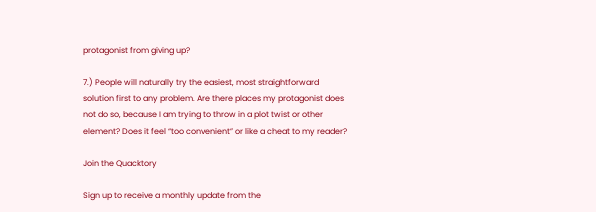protagonist from giving up?

7.) People will naturally try the easiest, most straightforward solution first to any problem. Are there places my protagonist does not do so, because I am trying to throw in a plot twist or other element? Does it feel “too convenient” or like a cheat to my reader?

Join the Quacktory

Sign up to receive a monthly update from the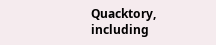Quacktory, including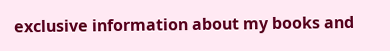exclusive information about my books and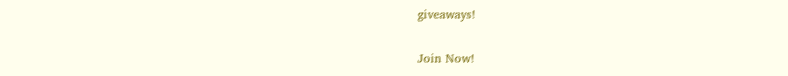giveaways!

Join Now!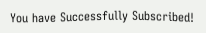You have Successfully Subscribed!